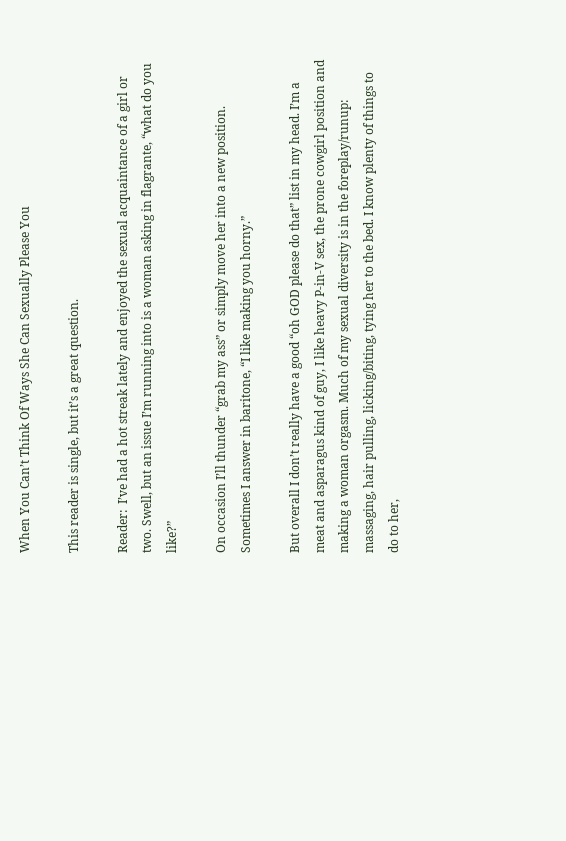When You Can’t Think Of Ways She Can Sexually Please You

This reader is single, but it’s a great question.

Reader:  I’ve had a hot streak lately and enjoyed the sexual acquaintance of a girl or two. Swell, but an issue I’m running into is a woman asking in flagrante, “what do you like?”

On occasion I’ll thunder “grab my ass” or simply move her into a new position. Sometimes I answer in baritone, “I like making you horny.”

But overall I don’t really have a good “oh GOD please do that” list in my head. I’m a meat and asparagus kind of guy, I like heavy P-in-V sex, the prone cowgirl position and making a woman orgasm. Much of my sexual diversity is in the foreplay/runup: massaging, hair pulling, licking/biting, tying her to the bed. I know plenty of things to do to her,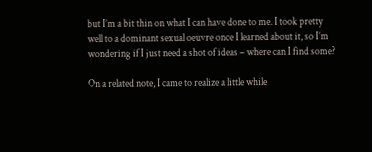but I’m a bit thin on what I can have done to me. I took pretty well to a dominant sexual oeuvre once I learned about it, so I’m wondering if I just need a shot of ideas – where can I find some?

On a related note, I came to realize a little while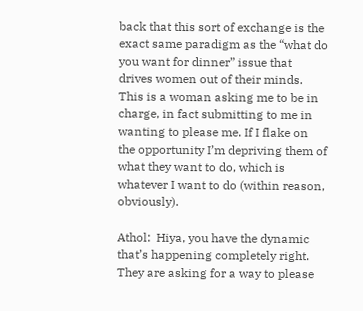back that this sort of exchange is the exact same paradigm as the “what do you want for dinner” issue that drives women out of their minds. This is a woman asking me to be in charge, in fact submitting to me in wanting to please me. If I flake on the opportunity I’m depriving them of what they want to do, which is whatever I want to do (within reason, obviously).

Athol:  Hiya, you have the dynamic that’s happening completely right. They are asking for a way to please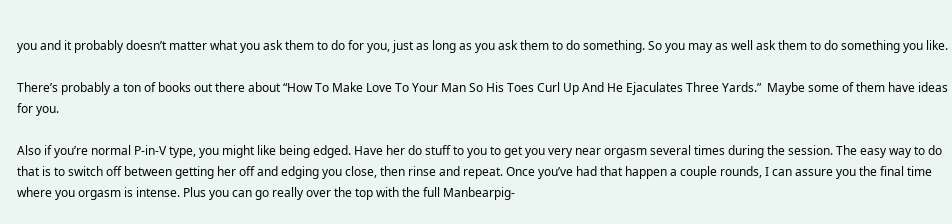you and it probably doesn’t matter what you ask them to do for you, just as long as you ask them to do something. So you may as well ask them to do something you like.

There’s probably a ton of books out there about “How To Make Love To Your Man So His Toes Curl Up And He Ejaculates Three Yards.”  Maybe some of them have ideas for you.

Also if you’re normal P-in-V type, you might like being edged. Have her do stuff to you to get you very near orgasm several times during the session. The easy way to do that is to switch off between getting her off and edging you close, then rinse and repeat. Once you’ve had that happen a couple rounds, I can assure you the final time where you orgasm is intense. Plus you can go really over the top with the full Manbearpig-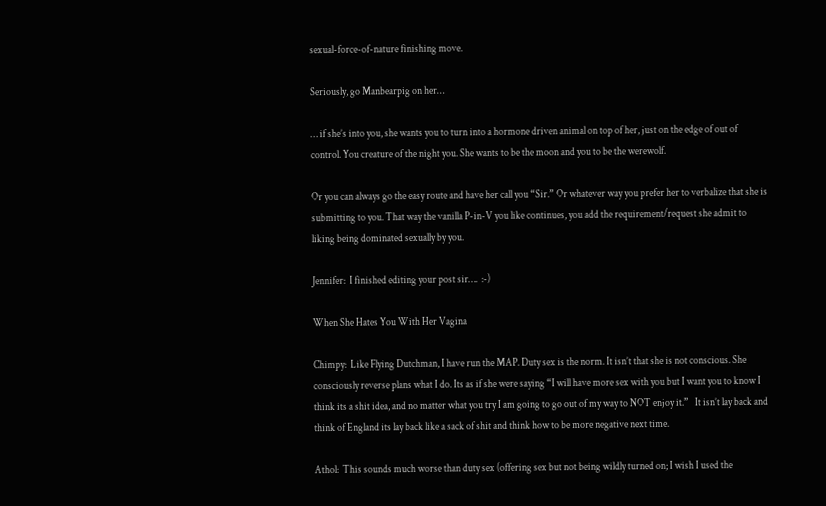sexual-force-of-nature finishing move.

Seriously, go Manbearpig on her…

… if she’s into you, she wants you to turn into a hormone driven animal on top of her, just on the edge of out of control. You creature of the night you. She wants to be the moon and you to be the werewolf.

Or you can always go the easy route and have her call you “Sir.” Or whatever way you prefer her to verbalize that she is submitting to you. That way the vanilla P-in-V you like continues, you add the requirement/request she admit to liking being dominated sexually by you.

Jennifer:  I finished editing your post sir….  :-)

When She Hates You With Her Vagina

Chimpy:  Like Flying Dutchman, I have run the MAP. Duty sex is the norm. It isn’t that she is not conscious. She consciously reverse plans what I do. Its as if she were saying “I will have more sex with you but I want you to know I think its a shit idea, and no matter what you try I am going to go out of my way to NOT enjoy it.”   It isn’t lay back and think of England its lay back like a sack of shit and think how to be more negative next time.

Athol:  This sounds much worse than duty sex (offering sex but not being wildly turned on; I wish I used the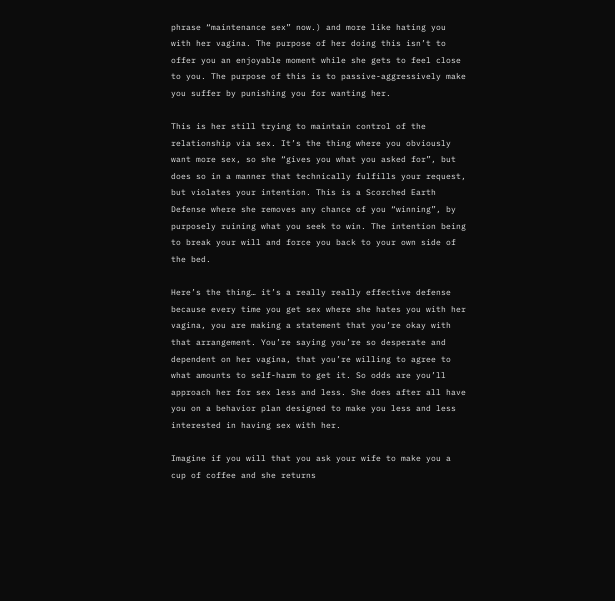phrase “maintenance sex” now.) and more like hating you with her vagina. The purpose of her doing this isn’t to offer you an enjoyable moment while she gets to feel close to you. The purpose of this is to passive-aggressively make you suffer by punishing you for wanting her.

This is her still trying to maintain control of the relationship via sex. It’s the thing where you obviously want more sex, so she “gives you what you asked for”, but does so in a manner that technically fulfills your request, but violates your intention. This is a Scorched Earth Defense where she removes any chance of you “winning”, by purposely ruining what you seek to win. The intention being to break your will and force you back to your own side of the bed.

Here’s the thing… it’s a really really effective defense because every time you get sex where she hates you with her vagina, you are making a statement that you’re okay with that arrangement. You’re saying you’re so desperate and dependent on her vagina, that you’re willing to agree to what amounts to self-harm to get it. So odds are you’ll approach her for sex less and less. She does after all have you on a behavior plan designed to make you less and less interested in having sex with her.

Imagine if you will that you ask your wife to make you a cup of coffee and she returns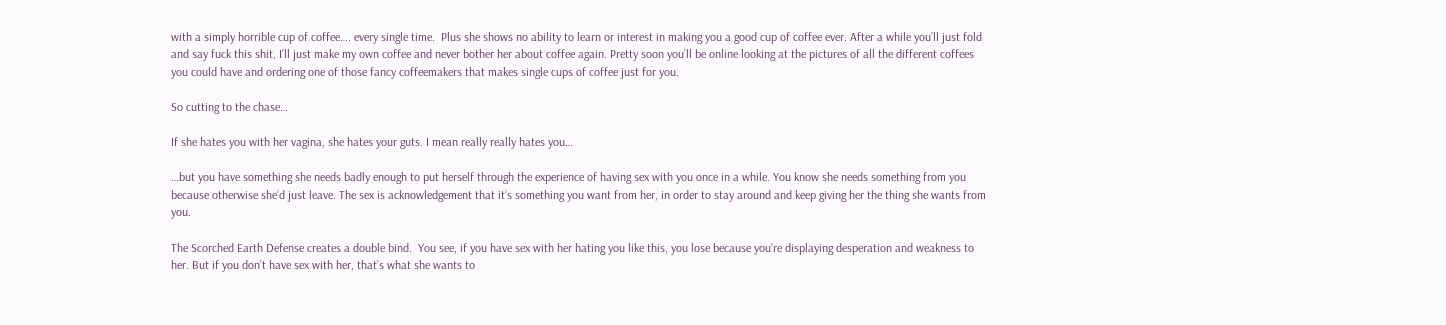with a simply horrible cup of coffee…. every single time.  Plus she shows no ability to learn or interest in making you a good cup of coffee ever. After a while you’ll just fold and say fuck this shit, I’ll just make my own coffee and never bother her about coffee again. Pretty soon you’ll be online looking at the pictures of all the different coffees you could have and ordering one of those fancy coffeemakers that makes single cups of coffee just for you.

So cutting to the chase…

If she hates you with her vagina, she hates your guts. I mean really really hates you…

…but you have something she needs badly enough to put herself through the experience of having sex with you once in a while. You know she needs something from you because otherwise she’d just leave. The sex is acknowledgement that it’s something you want from her, in order to stay around and keep giving her the thing she wants from you.

The Scorched Earth Defense creates a double bind.  You see, if you have sex with her hating you like this, you lose because you’re displaying desperation and weakness to her. But if you don’t have sex with her, that’s what she wants to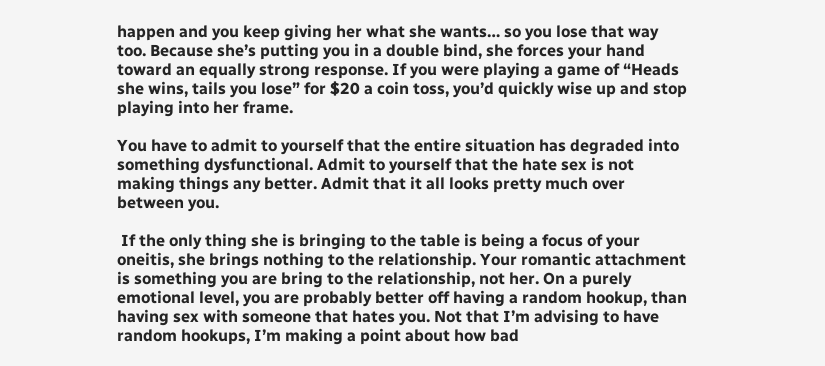happen and you keep giving her what she wants… so you lose that way too. Because she’s putting you in a double bind, she forces your hand toward an equally strong response. If you were playing a game of “Heads she wins, tails you lose” for $20 a coin toss, you’d quickly wise up and stop playing into her frame.

You have to admit to yourself that the entire situation has degraded into something dysfunctional. Admit to yourself that the hate sex is not making things any better. Admit that it all looks pretty much over between you.

 If the only thing she is bringing to the table is being a focus of your oneitis, she brings nothing to the relationship. Your romantic attachment is something you are bring to the relationship, not her. On a purely emotional level, you are probably better off having a random hookup, than having sex with someone that hates you. Not that I’m advising to have random hookups, I’m making a point about how bad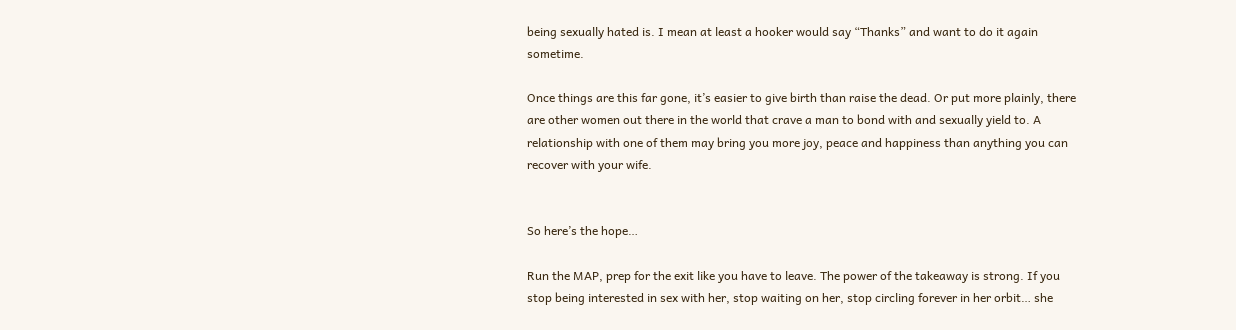being sexually hated is. I mean at least a hooker would say “Thanks” and want to do it again sometime.

Once things are this far gone, it’s easier to give birth than raise the dead. Or put more plainly, there are other women out there in the world that crave a man to bond with and sexually yield to. A relationship with one of them may bring you more joy, peace and happiness than anything you can recover with your wife.


So here’s the hope…

Run the MAP, prep for the exit like you have to leave. The power of the takeaway is strong. If you stop being interested in sex with her, stop waiting on her, stop circling forever in her orbit… she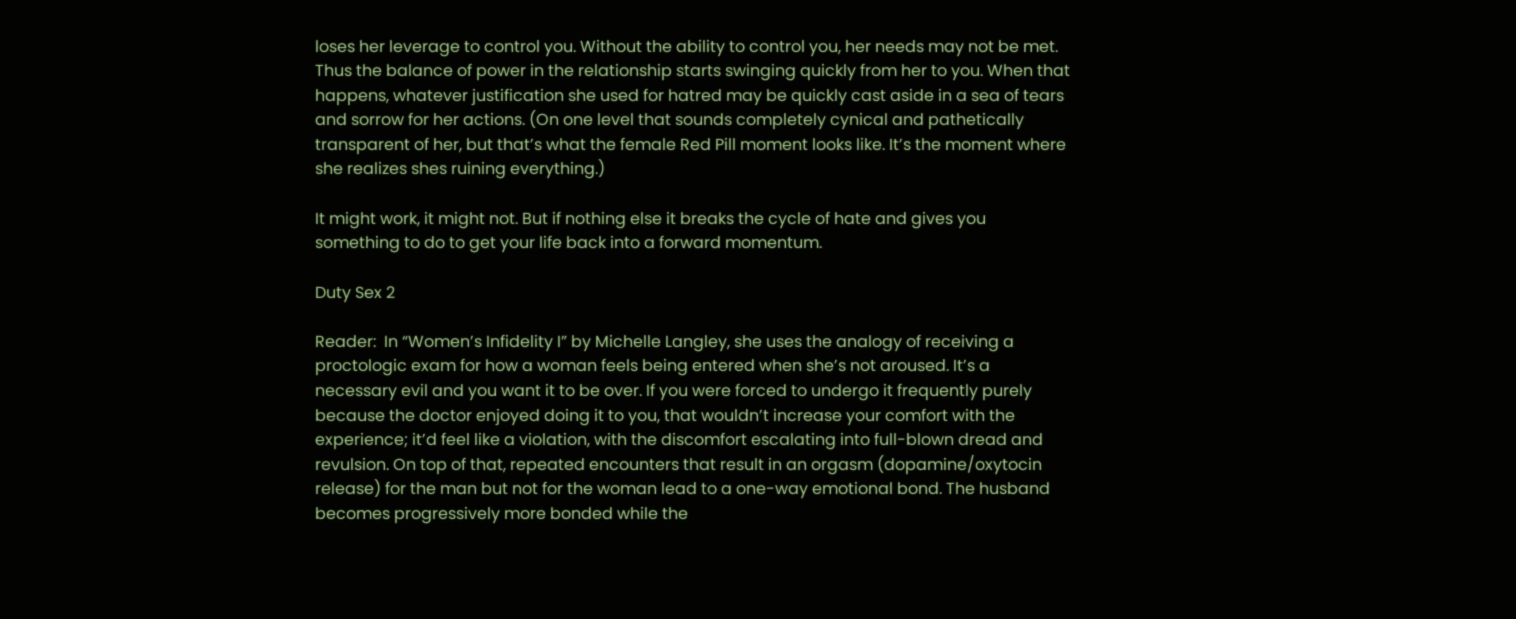loses her leverage to control you. Without the ability to control you, her needs may not be met. Thus the balance of power in the relationship starts swinging quickly from her to you. When that happens, whatever justification she used for hatred may be quickly cast aside in a sea of tears and sorrow for her actions. (On one level that sounds completely cynical and pathetically transparent of her, but that’s what the female Red Pill moment looks like. It’s the moment where she realizes shes ruining everything.)

It might work, it might not. But if nothing else it breaks the cycle of hate and gives you something to do to get your life back into a forward momentum.

Duty Sex 2

Reader:  In “Women’s Infidelity I” by Michelle Langley, she uses the analogy of receiving a proctologic exam for how a woman feels being entered when she’s not aroused. It’s a necessary evil and you want it to be over. If you were forced to undergo it frequently purely because the doctor enjoyed doing it to you, that wouldn’t increase your comfort with the experience; it’d feel like a violation, with the discomfort escalating into full-blown dread and revulsion. On top of that, repeated encounters that result in an orgasm (dopamine/oxytocin release) for the man but not for the woman lead to a one-way emotional bond. The husband becomes progressively more bonded while the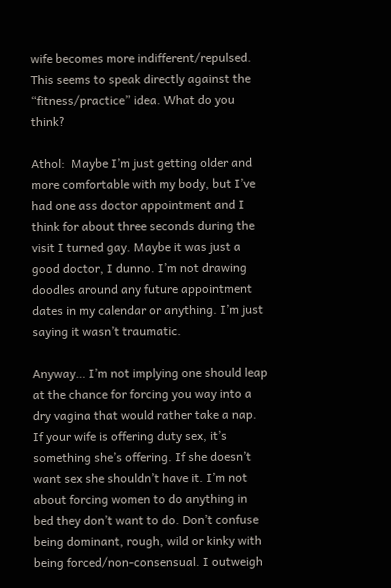wife becomes more indifferent/repulsed.   This seems to speak directly against the “fitness/practice” idea. What do you think?

Athol:  Maybe I’m just getting older and more comfortable with my body, but I’ve had one ass doctor appointment and I think for about three seconds during the visit I turned gay. Maybe it was just a good doctor, I dunno. I’m not drawing doodles around any future appointment dates in my calendar or anything. I’m just saying it wasn’t traumatic.

Anyway… I’m not implying one should leap at the chance for forcing you way into a dry vagina that would rather take a nap. If your wife is offering duty sex, it’s something she’s offering. If she doesn’t want sex she shouldn’t have it. I’m not about forcing women to do anything in bed they don’t want to do. Don’t confuse being dominant, rough, wild or kinky with being forced/non-consensual. I outweigh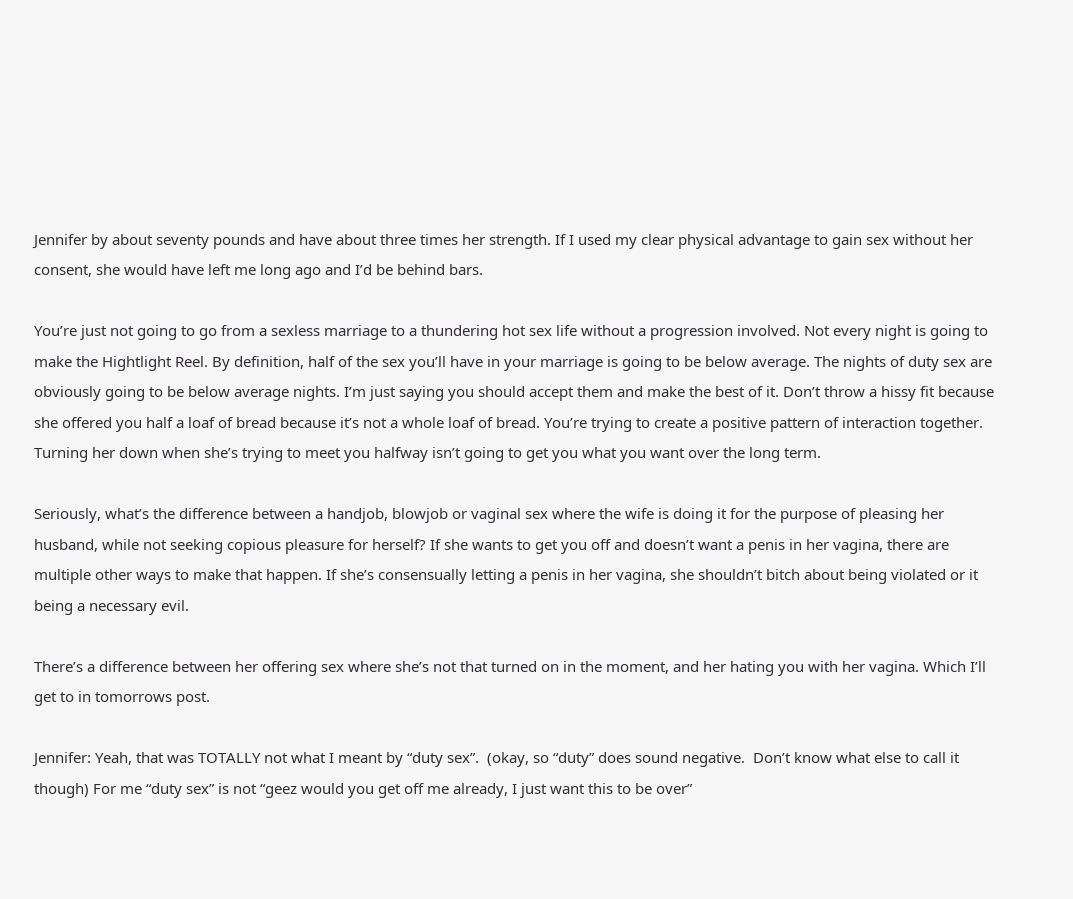Jennifer by about seventy pounds and have about three times her strength. If I used my clear physical advantage to gain sex without her consent, she would have left me long ago and I’d be behind bars.

You’re just not going to go from a sexless marriage to a thundering hot sex life without a progression involved. Not every night is going to make the Hightlight Reel. By definition, half of the sex you’ll have in your marriage is going to be below average. The nights of duty sex are obviously going to be below average nights. I’m just saying you should accept them and make the best of it. Don’t throw a hissy fit because she offered you half a loaf of bread because it’s not a whole loaf of bread. You’re trying to create a positive pattern of interaction together. Turning her down when she’s trying to meet you halfway isn’t going to get you what you want over the long term.

Seriously, what’s the difference between a handjob, blowjob or vaginal sex where the wife is doing it for the purpose of pleasing her husband, while not seeking copious pleasure for herself? If she wants to get you off and doesn’t want a penis in her vagina, there are multiple other ways to make that happen. If she’s consensually letting a penis in her vagina, she shouldn’t bitch about being violated or it being a necessary evil.

There’s a difference between her offering sex where she’s not that turned on in the moment, and her hating you with her vagina. Which I’ll get to in tomorrows post.

Jennifer: Yeah, that was TOTALLY not what I meant by “duty sex”.  (okay, so “duty” does sound negative.  Don’t know what else to call it though) For me “duty sex” is not “geez would you get off me already, I just want this to be over”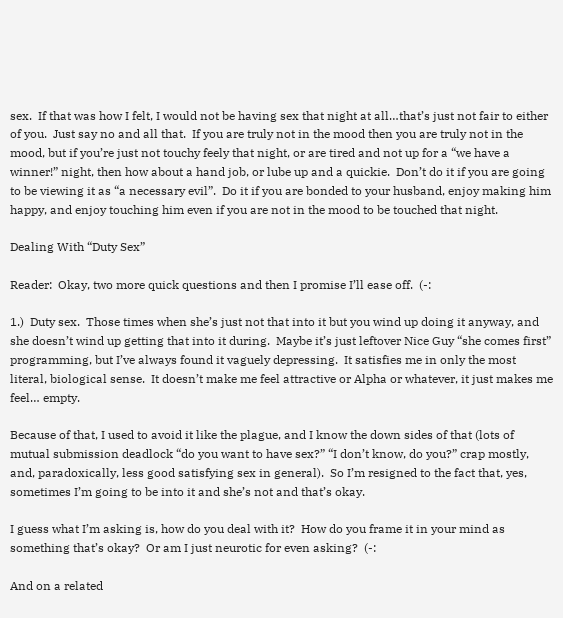sex.  If that was how I felt, I would not be having sex that night at all…that’s just not fair to either of you.  Just say no and all that.  If you are truly not in the mood then you are truly not in the mood, but if you’re just not touchy feely that night, or are tired and not up for a “we have a winner!” night, then how about a hand job, or lube up and a quickie.  Don’t do it if you are going to be viewing it as “a necessary evil”.  Do it if you are bonded to your husband, enjoy making him happy, and enjoy touching him even if you are not in the mood to be touched that night.

Dealing With “Duty Sex”

Reader:  Okay, two more quick questions and then I promise I’ll ease off.  (-:

1.)  Duty sex.  Those times when she’s just not that into it but you wind up doing it anyway, and she doesn’t wind up getting that into it during.  Maybe it’s just leftover Nice Guy “she comes first” programming, but I’ve always found it vaguely depressing.  It satisfies me in only the most literal, biological sense.  It doesn’t make me feel attractive or Alpha or whatever, it just makes me feel… empty.

Because of that, I used to avoid it like the plague, and I know the down sides of that (lots of mutual submission deadlock “do you want to have sex?” “I don’t know, do you?” crap mostly, and, paradoxically, less good satisfying sex in general).  So I’m resigned to the fact that, yes, sometimes I’m going to be into it and she’s not and that’s okay.

I guess what I’m asking is, how do you deal with it?  How do you frame it in your mind as something that’s okay?  Or am I just neurotic for even asking?  (-:

And on a related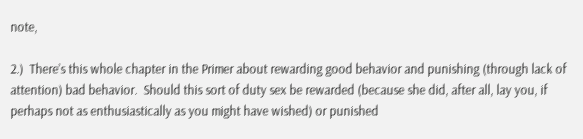note,

2.)  There’s this whole chapter in the Primer about rewarding good behavior and punishing (through lack of attention) bad behavior.  Should this sort of duty sex be rewarded (because she did, after all, lay you, if perhaps not as enthusiastically as you might have wished) or punished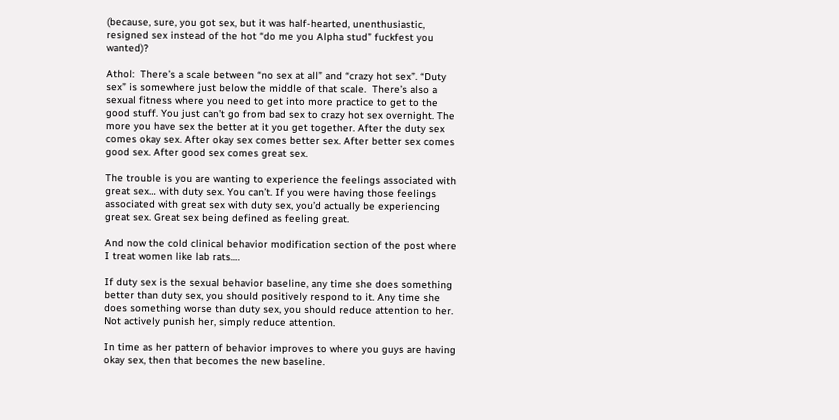(because, sure, you got sex, but it was half-hearted, unenthusiastic, resigned sex instead of the hot “do me you Alpha stud” fuckfest you wanted)?

Athol:  There’s a scale between “no sex at all” and “crazy hot sex”. “Duty sex” is somewhere just below the middle of that scale.  There’s also a sexual fitness where you need to get into more practice to get to the good stuff. You just can’t go from bad sex to crazy hot sex overnight. The more you have sex the better at it you get together. After the duty sex comes okay sex. After okay sex comes better sex. After better sex comes good sex. After good sex comes great sex.

The trouble is you are wanting to experience the feelings associated with great sex… with duty sex. You can’t. If you were having those feelings associated with great sex with duty sex, you’d actually be experiencing great sex. Great sex being defined as feeling great.

And now the cold clinical behavior modification section of the post where I treat women like lab rats….

If duty sex is the sexual behavior baseline, any time she does something better than duty sex, you should positively respond to it. Any time she does something worse than duty sex, you should reduce attention to her. Not actively punish her, simply reduce attention.

In time as her pattern of behavior improves to where you guys are having okay sex, then that becomes the new baseline.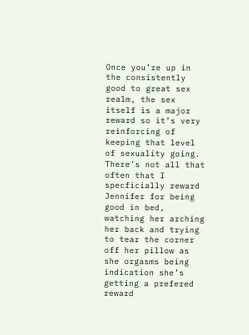Once you’re up in the consistently good to great sex realm, the sex itself is a major reward so it’s very reinforcing of keeping that level of sexuality going. There’s not all that often that I specficially reward Jennifer for being good in bed, watching her arching her back and trying to tear the corner off her pillow as she orgasms being indication she’s getting a prefered reward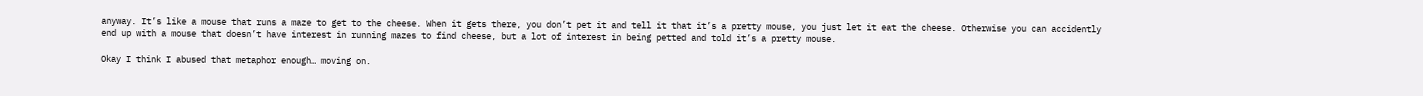anyway. It’s like a mouse that runs a maze to get to the cheese. When it gets there, you don’t pet it and tell it that it’s a pretty mouse, you just let it eat the cheese. Otherwise you can accidently end up with a mouse that doesn’t have interest in running mazes to find cheese, but a lot of interest in being petted and told it’s a pretty mouse.

Okay I think I abused that metaphor enough… moving on.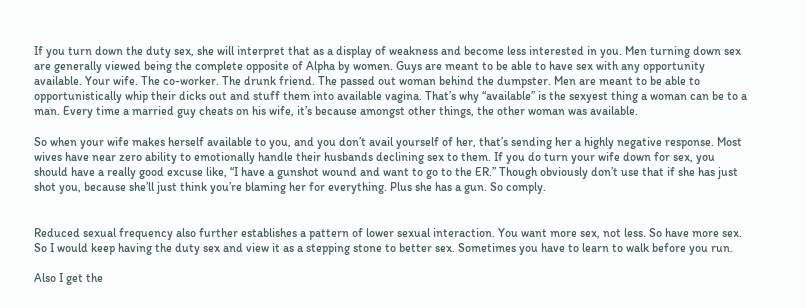If you turn down the duty sex, she will interpret that as a display of weakness and become less interested in you. Men turning down sex are generally viewed being the complete opposite of Alpha by women. Guys are meant to be able to have sex with any opportunity available. Your wife. The co-worker. The drunk friend. The passed out woman behind the dumpster. Men are meant to be able to opportunistically whip their dicks out and stuff them into available vagina. That’s why “available” is the sexyest thing a woman can be to a man. Every time a married guy cheats on his wife, it’s because amongst other things, the other woman was available.

So when your wife makes herself available to you, and you don’t avail yourself of her, that’s sending her a highly negative response. Most wives have near zero ability to emotionally handle their husbands declining sex to them. If you do turn your wife down for sex, you should have a really good excuse like, “I have a gunshot wound and want to go to the ER.” Though obviously don’t use that if she has just shot you, because she’ll just think you’re blaming her for everything. Plus she has a gun. So comply.


Reduced sexual frequency also further establishes a pattern of lower sexual interaction. You want more sex, not less. So have more sex.  So I would keep having the duty sex and view it as a stepping stone to better sex. Sometimes you have to learn to walk before you run.

Also I get the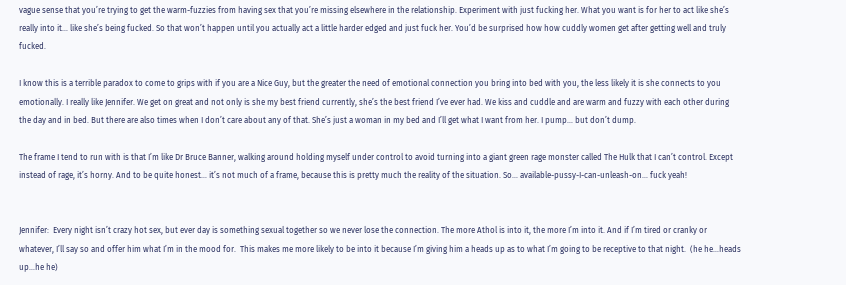vague sense that you’re trying to get the warm-fuzzies from having sex that you’re missing elsewhere in the relationship. Experiment with just fucking her. What you want is for her to act like she’s really into it… like she’s being fucked. So that won’t happen until you actually act a little harder edged and just fuck her. You’d be surprised how how cuddly women get after getting well and truly fucked.

I know this is a terrible paradox to come to grips with if you are a Nice Guy, but the greater the need of emotional connection you bring into bed with you, the less likely it is she connects to you emotionally. I really like Jennifer. We get on great and not only is she my best friend currently, she’s the best friend I’ve ever had. We kiss and cuddle and are warm and fuzzy with each other during the day and in bed. But there are also times when I don’t care about any of that. She’s just a woman in my bed and I’ll get what I want from her. I pump… but don’t dump.

The frame I tend to run with is that I’m like Dr Bruce Banner, walking around holding myself under control to avoid turning into a giant green rage monster called The Hulk that I can’t control. Except instead of rage, it’s horny. And to be quite honest… it’s not much of a frame, because this is pretty much the reality of the situation. So… available-pussy-I-can-unleash-on… fuck yeah!


Jennifer:  Every night isn’t crazy hot sex, but ever day is something sexual together so we never lose the connection. The more Athol is into it, the more I’m into it. And if I’m tired or cranky or whatever, I’ll say so and offer him what I’m in the mood for.  This makes me more likely to be into it because I’m giving him a heads up as to what I’m going to be receptive to that night.  (he he…heads up…he he)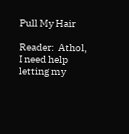Pull My Hair

Reader:  Athol, I need help letting my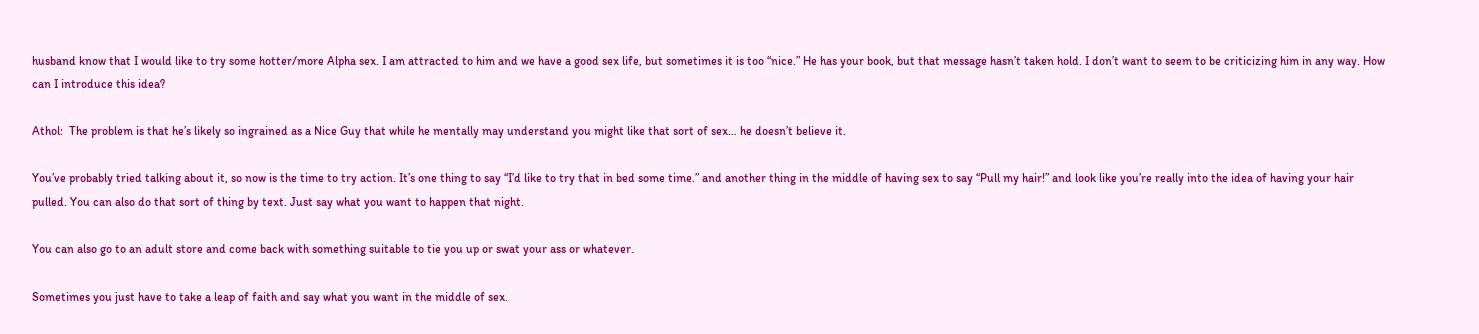husband know that I would like to try some hotter/more Alpha sex. I am attracted to him and we have a good sex life, but sometimes it is too “nice.” He has your book, but that message hasn’t taken hold. I don’t want to seem to be criticizing him in any way. How can I introduce this idea?

Athol:  The problem is that he’s likely so ingrained as a Nice Guy that while he mentally may understand you might like that sort of sex… he doesn’t believe it.

You’ve probably tried talking about it, so now is the time to try action. It’s one thing to say “I’d like to try that in bed some time.” and another thing in the middle of having sex to say “Pull my hair!” and look like you’re really into the idea of having your hair pulled. You can also do that sort of thing by text. Just say what you want to happen that night.

You can also go to an adult store and come back with something suitable to tie you up or swat your ass or whatever.

Sometimes you just have to take a leap of faith and say what you want in the middle of sex.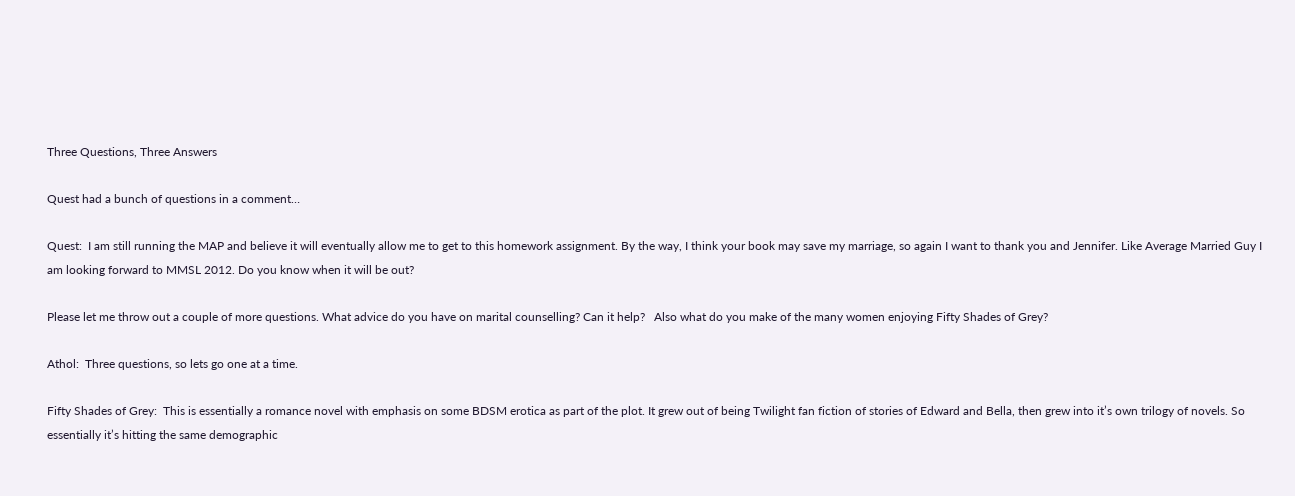Three Questions, Three Answers

Quest had a bunch of questions in a comment…

Quest:  I am still running the MAP and believe it will eventually allow me to get to this homework assignment. By the way, I think your book may save my marriage, so again I want to thank you and Jennifer. Like Average Married Guy I am looking forward to MMSL 2012. Do you know when it will be out?

Please let me throw out a couple of more questions. What advice do you have on marital counselling? Can it help?   Also what do you make of the many women enjoying Fifty Shades of Grey?

Athol:  Three questions, so lets go one at a time.

Fifty Shades of Grey:  This is essentially a romance novel with emphasis on some BDSM erotica as part of the plot. It grew out of being Twilight fan fiction of stories of Edward and Bella, then grew into it’s own trilogy of novels. So essentially it’s hitting the same demographic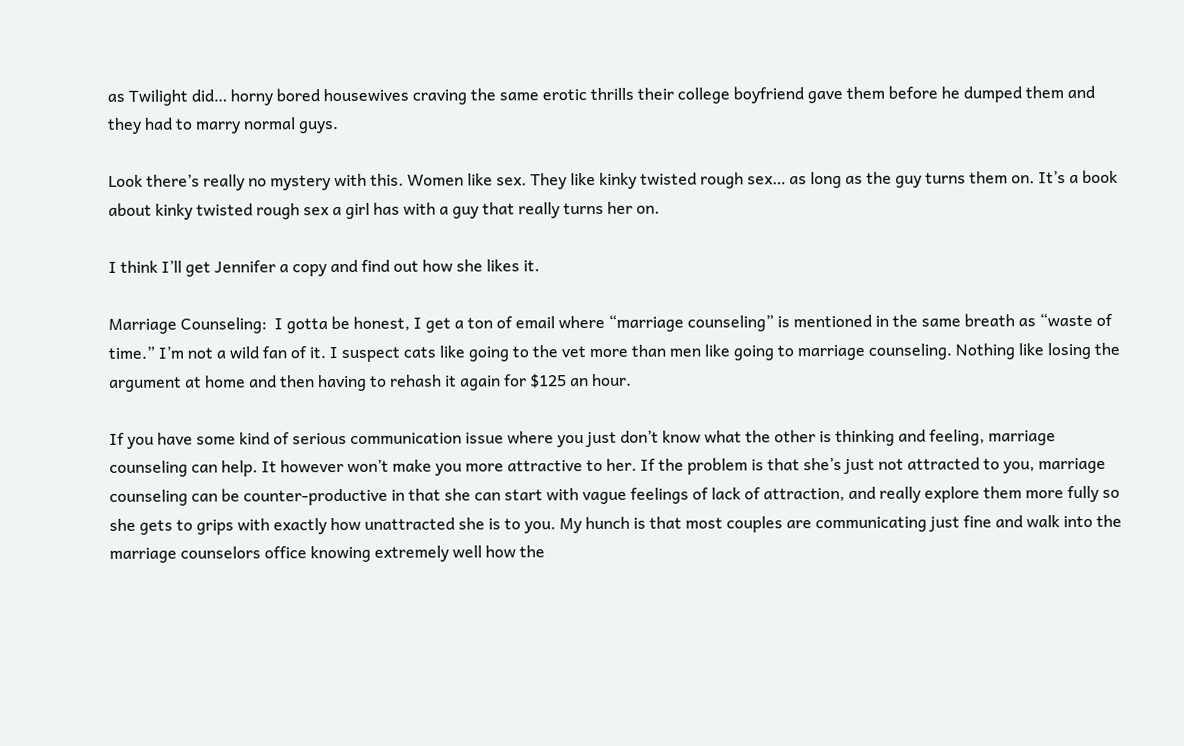as Twilight did… horny bored housewives craving the same erotic thrills their college boyfriend gave them before he dumped them and they had to marry normal guys.

Look there’s really no mystery with this. Women like sex. They like kinky twisted rough sex… as long as the guy turns them on. It’s a book about kinky twisted rough sex a girl has with a guy that really turns her on.

I think I’ll get Jennifer a copy and find out how she likes it.

Marriage Counseling:  I gotta be honest, I get a ton of email where “marriage counseling” is mentioned in the same breath as “waste of time.” I’m not a wild fan of it. I suspect cats like going to the vet more than men like going to marriage counseling. Nothing like losing the argument at home and then having to rehash it again for $125 an hour.

If you have some kind of serious communication issue where you just don’t know what the other is thinking and feeling, marriage counseling can help. It however won’t make you more attractive to her. If the problem is that she’s just not attracted to you, marriage counseling can be counter-productive in that she can start with vague feelings of lack of attraction, and really explore them more fully so she gets to grips with exactly how unattracted she is to you. My hunch is that most couples are communicating just fine and walk into the marriage counselors office knowing extremely well how the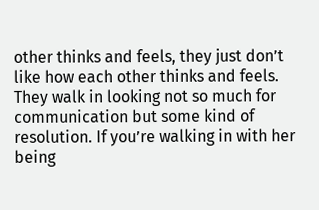other thinks and feels, they just don’t like how each other thinks and feels. They walk in looking not so much for communication but some kind of resolution. If you’re walking in with her being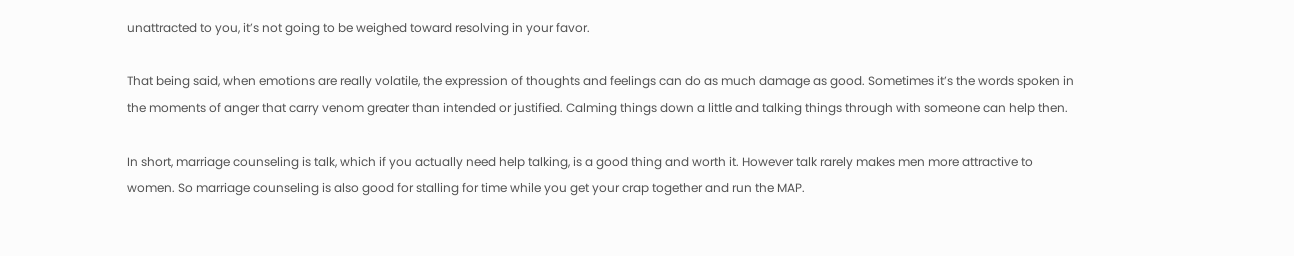unattracted to you, it’s not going to be weighed toward resolving in your favor.

That being said, when emotions are really volatile, the expression of thoughts and feelings can do as much damage as good. Sometimes it’s the words spoken in the moments of anger that carry venom greater than intended or justified. Calming things down a little and talking things through with someone can help then.

In short, marriage counseling is talk, which if you actually need help talking, is a good thing and worth it. However talk rarely makes men more attractive to women. So marriage counseling is also good for stalling for time while you get your crap together and run the MAP.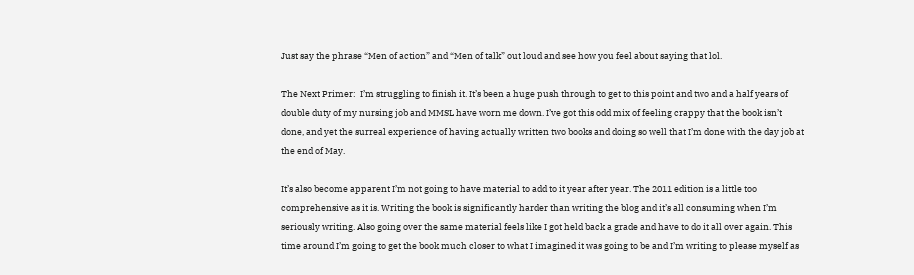Just say the phrase “Men of action” and “Men of talk” out loud and see how you feel about saying that lol.

The Next Primer:  I’m struggling to finish it. It’s been a huge push through to get to this point and two and a half years of double duty of my nursing job and MMSL have worn me down. I’ve got this odd mix of feeling crappy that the book isn’t done, and yet the surreal experience of having actually written two books and doing so well that I’m done with the day job at the end of May.

It’s also become apparent I’m not going to have material to add to it year after year. The 2011 edition is a little too comprehensive as it is. Writing the book is significantly harder than writing the blog and it’s all consuming when I’m seriously writing. Also going over the same material feels like I got held back a grade and have to do it all over again. This time around I’m going to get the book much closer to what I imagined it was going to be and I’m writing to please myself as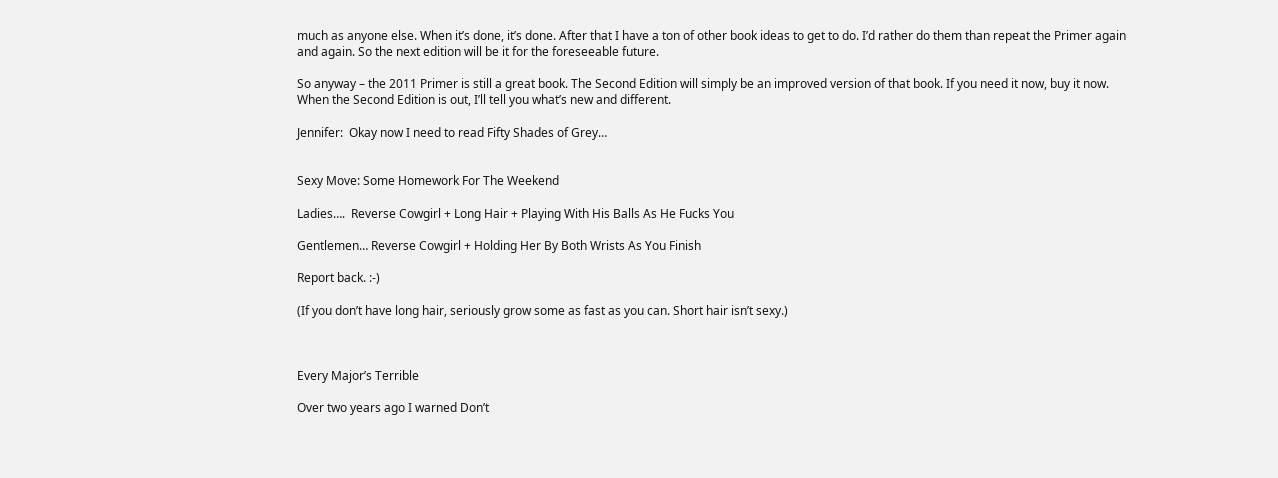much as anyone else. When it’s done, it’s done. After that I have a ton of other book ideas to get to do. I’d rather do them than repeat the Primer again and again. So the next edition will be it for the foreseeable future.

So anyway – the 2011 Primer is still a great book. The Second Edition will simply be an improved version of that book. If you need it now, buy it now. When the Second Edition is out, I’ll tell you what’s new and different.

Jennifer:  Okay now I need to read Fifty Shades of Grey…


Sexy Move: Some Homework For The Weekend

Ladies….  Reverse Cowgirl + Long Hair + Playing With His Balls As He Fucks You

Gentlemen… Reverse Cowgirl + Holding Her By Both Wrists As You Finish

Report back. :-)

(If you don’t have long hair, seriously grow some as fast as you can. Short hair isn’t sexy.)



Every Major’s Terrible

Over two years ago I warned Don’t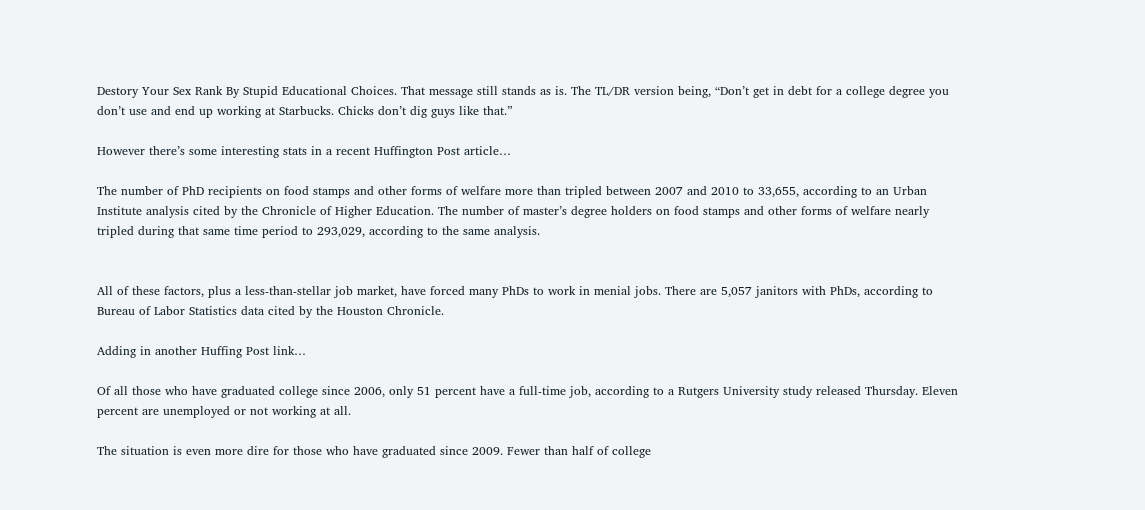Destory Your Sex Rank By Stupid Educational Choices. That message still stands as is. The TL/DR version being, “Don’t get in debt for a college degree you don’t use and end up working at Starbucks. Chicks don’t dig guys like that.”

However there’s some interesting stats in a recent Huffington Post article…

The number of PhD recipients on food stamps and other forms of welfare more than tripled between 2007 and 2010 to 33,655, according to an Urban Institute analysis cited by the Chronicle of Higher Education. The number of master’s degree holders on food stamps and other forms of welfare nearly tripled during that same time period to 293,029, according to the same analysis.


All of these factors, plus a less-than-stellar job market, have forced many PhDs to work in menial jobs. There are 5,057 janitors with PhDs, according to Bureau of Labor Statistics data cited by the Houston Chronicle.

Adding in another Huffing Post link…

Of all those who have graduated college since 2006, only 51 percent have a full-time job, according to a Rutgers University study released Thursday. Eleven percent are unemployed or not working at all.

The situation is even more dire for those who have graduated since 2009. Fewer than half of college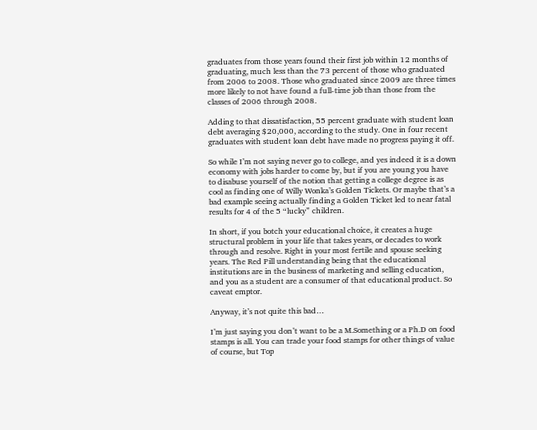graduates from those years found their first job within 12 months of graduating, much less than the 73 percent of those who graduated from 2006 to 2008. Those who graduated since 2009 are three times more likely to not have found a full-time job than those from the classes of 2006 through 2008.

Adding to that dissatisfaction, 55 percent graduate with student loan debt averaging $20,000, according to the study. One in four recent graduates with student loan debt have made no progress paying it off.

So while I’m not saying never go to college, and yes indeed it is a down economy with jobs harder to come by, but if you are young you have to disabuse yourself of the notion that getting a college degree is as cool as finding one of Willy Wonka’s Golden Tickets. Or maybe that’s a bad example seeing actually finding a Golden Ticket led to near fatal results for 4 of the 5 “lucky” children.

In short, if you botch your educational choice, it creates a huge structural problem in your life that takes years, or decades to work through and resolve. Right in your most fertile and spouse seeking years. The Red Pill understanding being that the educational institutions are in the business of marketing and selling education, and you as a student are a consumer of that educational product. So caveat emptor.

Anyway, it’s not quite this bad…

I’m just saying you don’t want to be a M.Something or a Ph.D on food stamps is all. You can trade your food stamps for other things of value of course, but Top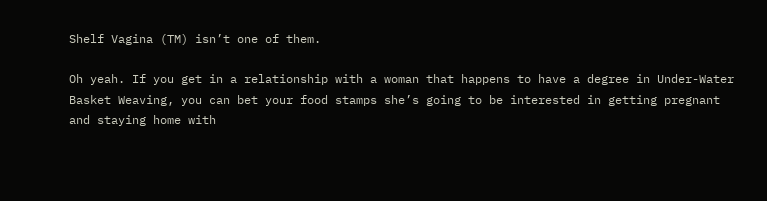Shelf Vagina (TM) isn’t one of them.

Oh yeah. If you get in a relationship with a woman that happens to have a degree in Under-Water Basket Weaving, you can bet your food stamps she’s going to be interested in getting pregnant and staying home with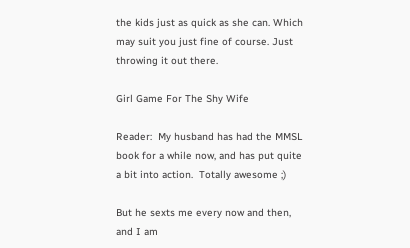the kids just as quick as she can. Which may suit you just fine of course. Just throwing it out there.

Girl Game For The Shy Wife

Reader:  My husband has had the MMSL book for a while now, and has put quite a bit into action.  Totally awesome ;)

But he sexts me every now and then, and I am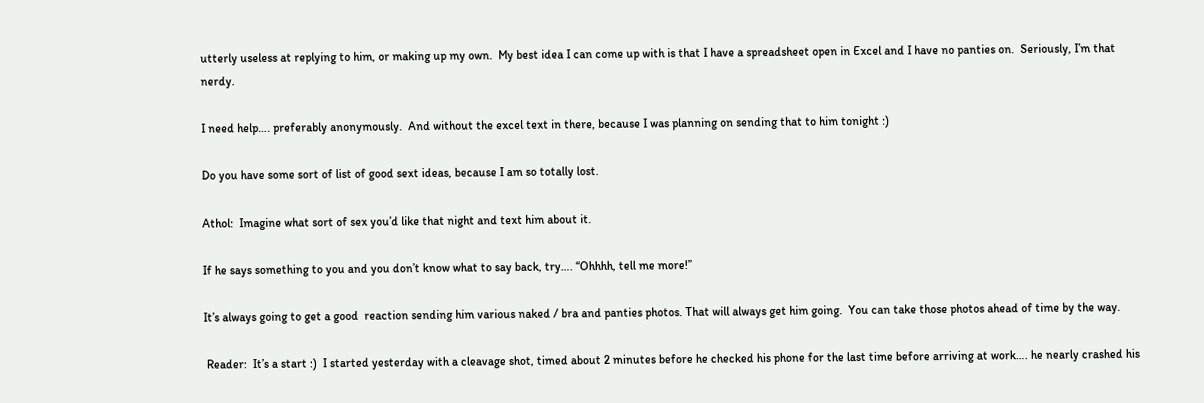utterly useless at replying to him, or making up my own.  My best idea I can come up with is that I have a spreadsheet open in Excel and I have no panties on.  Seriously, I’m that nerdy.

I need help…. preferably anonymously.  And without the excel text in there, because I was planning on sending that to him tonight :)

Do you have some sort of list of good sext ideas, because I am so totally lost.

Athol:  Imagine what sort of sex you’d like that night and text him about it.

If he says something to you and you don’t know what to say back, try…. “Ohhhh, tell me more!”

It’s always going to get a good  reaction sending him various naked / bra and panties photos. That will always get him going.  You can take those photos ahead of time by the way.

 Reader:  It’s a start :)  I started yesterday with a cleavage shot, timed about 2 minutes before he checked his phone for the last time before arriving at work…. he nearly crashed his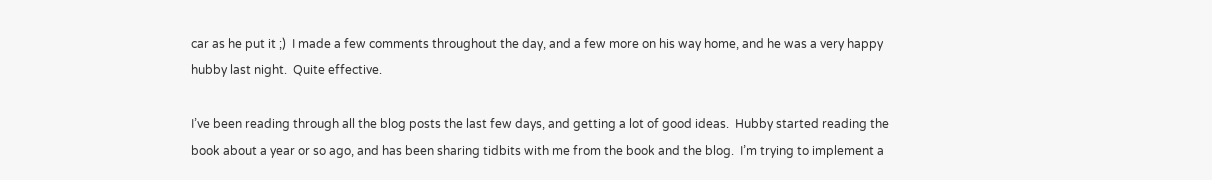car as he put it ;)  I made a few comments throughout the day, and a few more on his way home, and he was a very happy hubby last night.  Quite effective.

I’ve been reading through all the blog posts the last few days, and getting a lot of good ideas.  Hubby started reading the book about a year or so ago, and has been sharing tidbits with me from the book and the blog.  I’m trying to implement a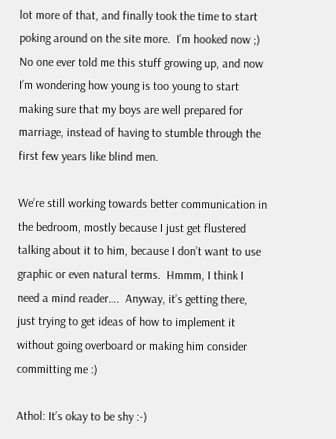lot more of that, and finally took the time to start poking around on the site more.  I’m hooked now ;)  No one ever told me this stuff growing up, and now I’m wondering how young is too young to start making sure that my boys are well prepared for marriage, instead of having to stumble through the first few years like blind men.

We’re still working towards better communication in the bedroom, mostly because I just get flustered talking about it to him, because I don’t want to use graphic or even natural terms.  Hmmm, I think I need a mind reader….  Anyway, it’s getting there, just trying to get ideas of how to implement it without going overboard or making him consider committing me :)

Athol: It’s okay to be shy :-)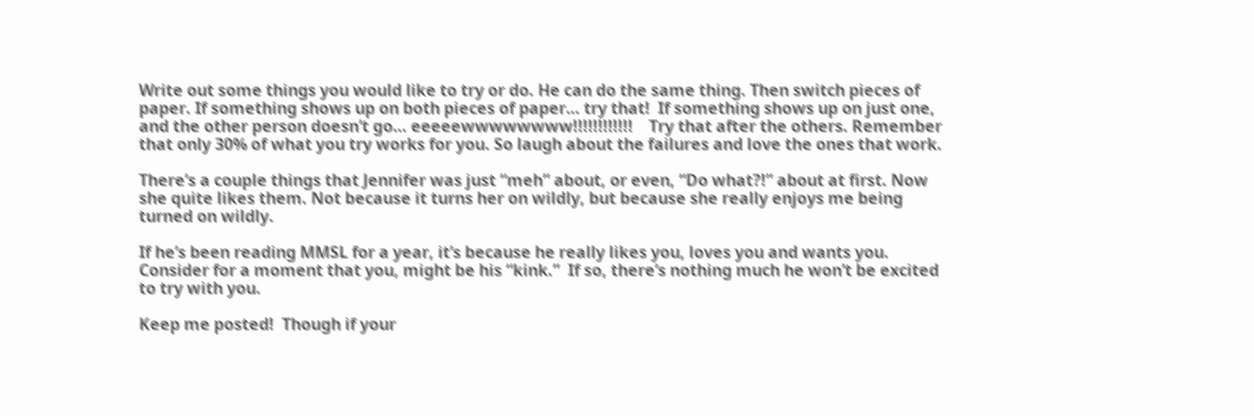Write out some things you would like to try or do. He can do the same thing. Then switch pieces of paper. If something shows up on both pieces of paper… try that!  If something shows up on just one, and the other person doesn’t go… eeeeewwwwwwww!!!!!!!!!!!!    Try that after the others. Remember that only 30% of what you try works for you. So laugh about the failures and love the ones that work.

There’s a couple things that Jennifer was just “meh” about, or even, “Do what?!” about at first. Now she quite likes them. Not because it turns her on wildly, but because she really enjoys me being turned on wildly.

If he’s been reading MMSL for a year, it’s because he really likes you, loves you and wants you. Consider for a moment that you, might be his “kink.”  If so, there’s nothing much he won’t be excited to try with you.

Keep me posted!  Though if your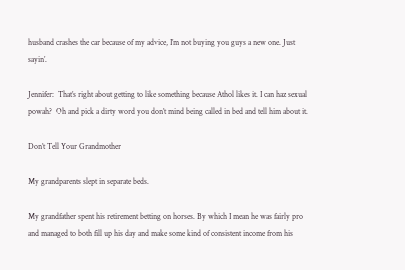husband crashes the car because of my advice, I’m not buying you guys a new one. Just sayin’.

Jennifer:  That’s right about getting to like something because Athol likes it. I can haz sexual powah?  Oh and pick a dirty word you don’t mind being called in bed and tell him about it.

Don’t Tell Your Grandmother

My grandparents slept in separate beds.

My grandfather spent his retirement betting on horses. By which I mean he was fairly pro and managed to both fill up his day and make some kind of consistent income from his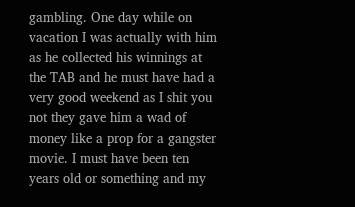gambling. One day while on vacation I was actually with him as he collected his winnings at the TAB and he must have had a very good weekend as I shit you not they gave him a wad of money like a prop for a gangster movie. I must have been ten years old or something and my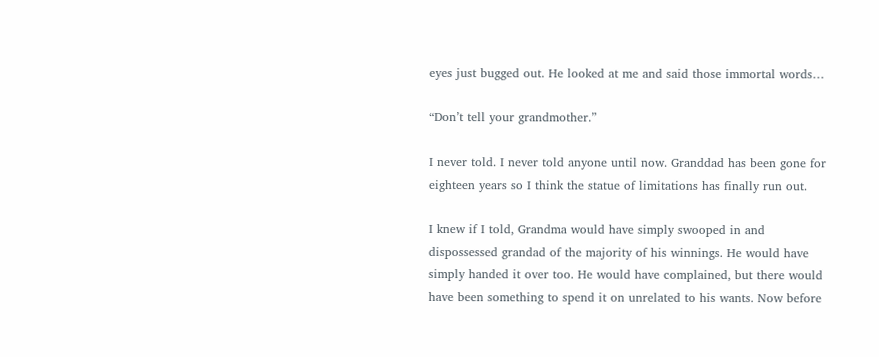eyes just bugged out. He looked at me and said those immortal words…

“Don’t tell your grandmother.”

I never told. I never told anyone until now. Granddad has been gone for eighteen years so I think the statue of limitations has finally run out.

I knew if I told, Grandma would have simply swooped in and dispossessed grandad of the majority of his winnings. He would have simply handed it over too. He would have complained, but there would have been something to spend it on unrelated to his wants. Now before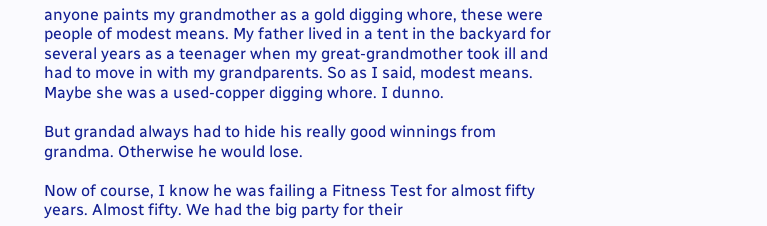anyone paints my grandmother as a gold digging whore, these were people of modest means. My father lived in a tent in the backyard for several years as a teenager when my great-grandmother took ill and had to move in with my grandparents. So as I said, modest means. Maybe she was a used-copper digging whore. I dunno.

But grandad always had to hide his really good winnings from grandma. Otherwise he would lose.

Now of course, I know he was failing a Fitness Test for almost fifty years. Almost fifty. We had the big party for their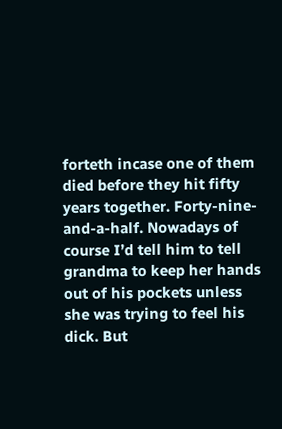forteth incase one of them died before they hit fifty years together. Forty-nine-and-a-half. Nowadays of course I’d tell him to tell grandma to keep her hands out of his pockets unless she was trying to feel his dick. But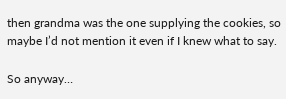then grandma was the one supplying the cookies, so maybe I’d not mention it even if I knew what to say.

So anyway…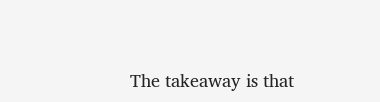The takeaway is that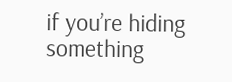if you’re hiding something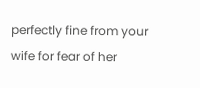perfectly fine from your wife for fear of her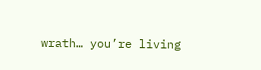wrath… you’re living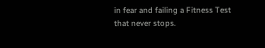in fear and failing a Fitness Test that never stops.